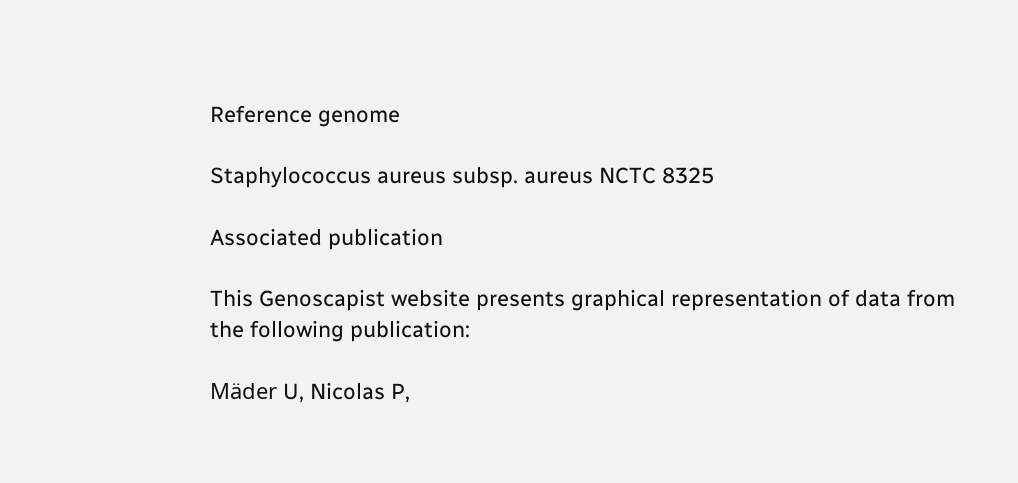Reference genome

Staphylococcus aureus subsp. aureus NCTC 8325

Associated publication

This Genoscapist website presents graphical representation of data from the following publication:

Mäder U, Nicolas P,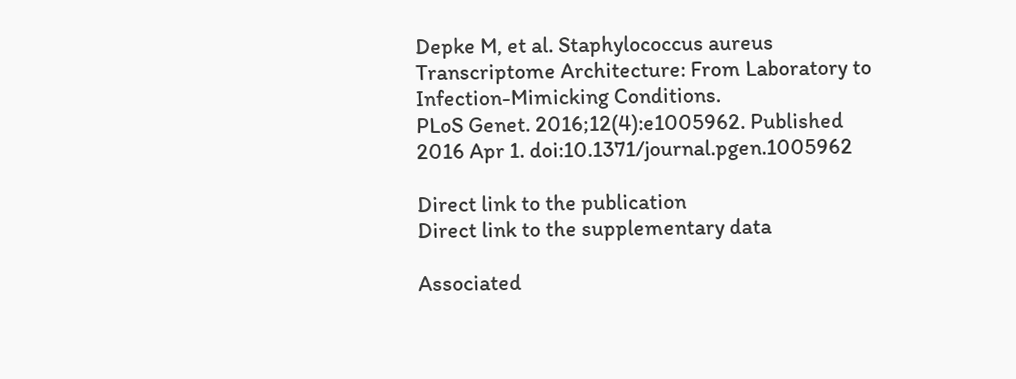Depke M, et al. Staphylococcus aureus Transcriptome Architecture: From Laboratory to Infection-Mimicking Conditions.
PLoS Genet. 2016;12(4):e1005962. Published 2016 Apr 1. doi:10.1371/journal.pgen.1005962

Direct link to the publication
Direct link to the supplementary data

Associated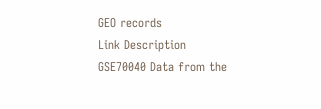GEO records
Link Description
GSE70040 Data from the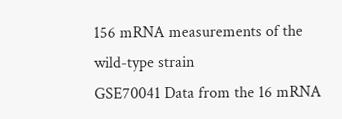156 mRNA measurements of the wild-type strain
GSE70041 Data from the 16 mRNA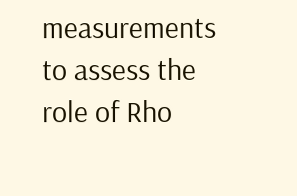measurements to assess the role of Rho